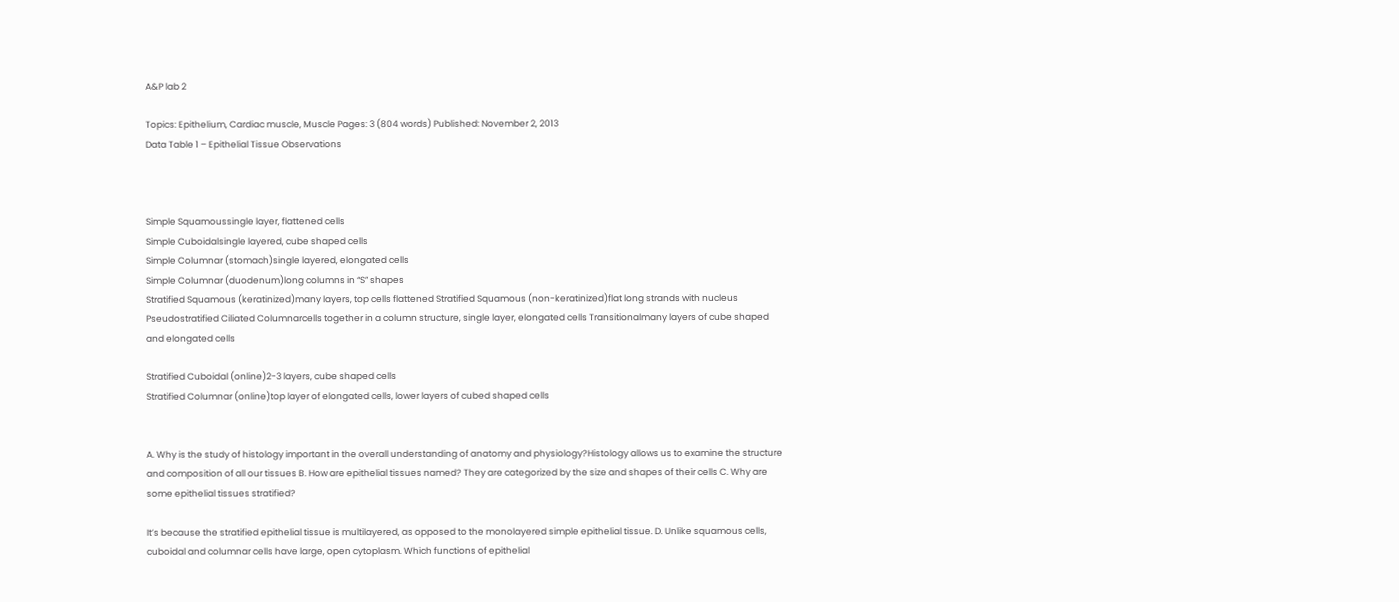A&P lab 2

Topics: Epithelium, Cardiac muscle, Muscle Pages: 3 (804 words) Published: November 2, 2013
Data Table 1 – Epithelial Tissue Observations



Simple Squamoussingle layer, flattened cells
Simple Cuboidalsingle layered, cube shaped cells
Simple Columnar (stomach)single layered, elongated cells
Simple Columnar (duodenum)long columns in “S” shapes
Stratified Squamous (keratinized)many layers, top cells flattened Stratified Squamous (non-keratinized)flat long strands with nucleus Pseudostratified Ciliated Columnarcells together in a column structure, single layer, elongated cells Transitionalmany layers of cube shaped and elongated cells

Stratified Cuboidal (online)2-3 layers, cube shaped cells
Stratified Columnar (online)top layer of elongated cells, lower layers of cubed shaped cells


A. Why is the study of histology important in the overall understanding of anatomy and physiology?Histology allows us to examine the structure and composition of all our tissues B. How are epithelial tissues named? They are categorized by the size and shapes of their cells C. Why are some epithelial tissues stratified?

It’s because the stratified epithelial tissue is multilayered, as opposed to the monolayered simple epithelial tissue. D. Unlike squamous cells, cuboidal and columnar cells have large, open cytoplasm. Which functions of epithelial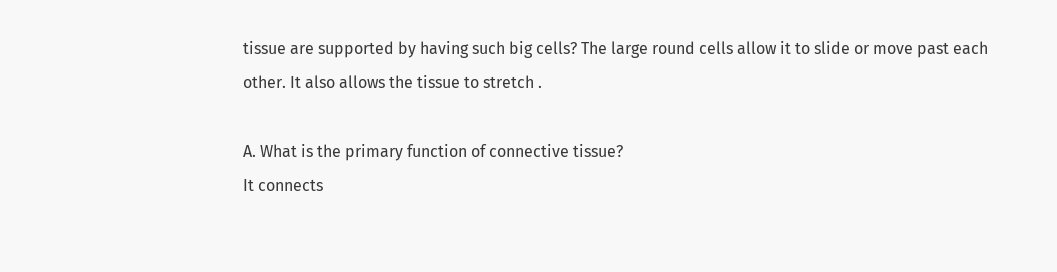tissue are supported by having such big cells? The large round cells allow it to slide or move past each other. It also allows the tissue to stretch .

A. What is the primary function of connective tissue?
It connects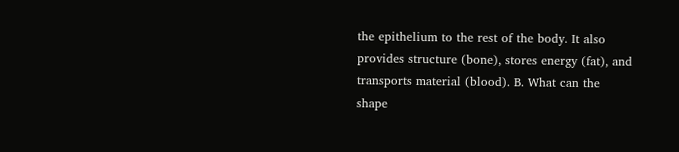the epithelium to the rest of the body. It also provides structure (bone), stores energy (fat), and transports material (blood). B. What can the shape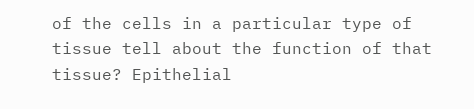of the cells in a particular type of tissue tell about the function of that tissue? Epithelial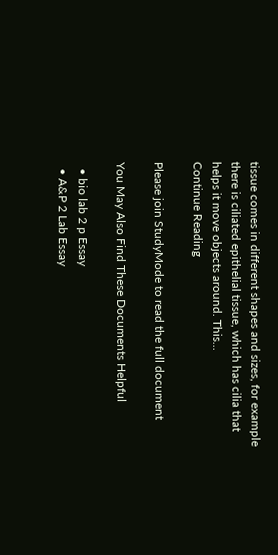tissue comes in different shapes and sizes, for example there is ciliated epithelial tissue, which has cilia that helps it move objects around. This...
Continue Reading

Please join StudyMode to read the full document

You May Also Find These Documents Helpful

  • bio lab 2 p Essay
  • A&P 2 Lab Essay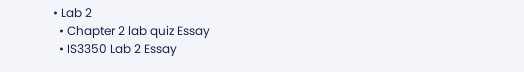• Lab 2
  • Chapter 2 lab quiz Essay
  • IS3350 Lab 2 Essay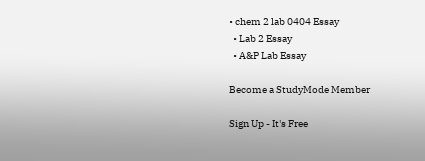• chem 2 lab 0404 Essay
  • Lab 2 Essay
  • A&P Lab Essay

Become a StudyMode Member

Sign Up - It's Free